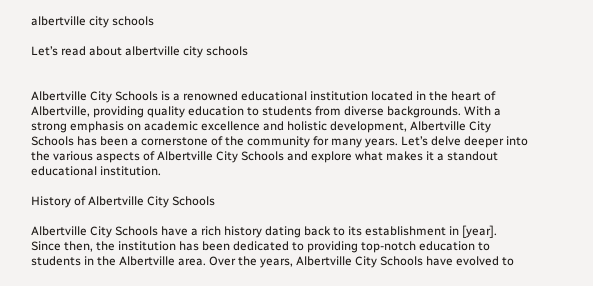albertville city schools

Let’s read about albertville city schools


Albertville City Schools is a renowned educational institution located in the heart of Albertville, providing quality education to students from diverse backgrounds. With a strong emphasis on academic excellence and holistic development, Albertville City Schools has been a cornerstone of the community for many years. Let’s delve deeper into the various aspects of Albertville City Schools and explore what makes it a standout educational institution.

History of Albertville City Schools

Albertville City Schools have a rich history dating back to its establishment in [year]. Since then, the institution has been dedicated to providing top-notch education to students in the Albertville area. Over the years, Albertville City Schools have evolved to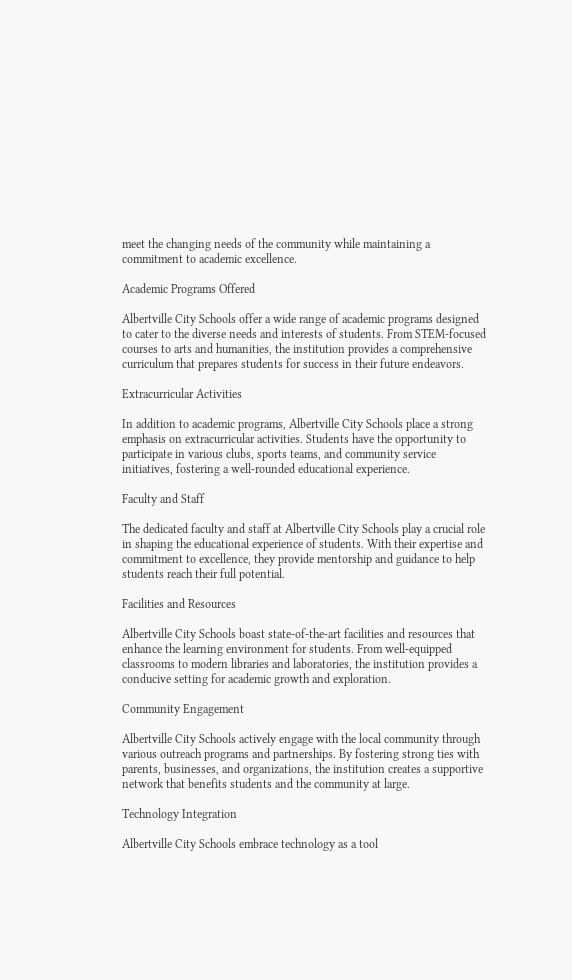meet the changing needs of the community while maintaining a commitment to academic excellence.

Academic Programs Offered

Albertville City Schools offer a wide range of academic programs designed to cater to the diverse needs and interests of students. From STEM-focused courses to arts and humanities, the institution provides a comprehensive curriculum that prepares students for success in their future endeavors.

Extracurricular Activities

In addition to academic programs, Albertville City Schools place a strong emphasis on extracurricular activities. Students have the opportunity to participate in various clubs, sports teams, and community service initiatives, fostering a well-rounded educational experience.

Faculty and Staff

The dedicated faculty and staff at Albertville City Schools play a crucial role in shaping the educational experience of students. With their expertise and commitment to excellence, they provide mentorship and guidance to help students reach their full potential.

Facilities and Resources

Albertville City Schools boast state-of-the-art facilities and resources that enhance the learning environment for students. From well-equipped classrooms to modern libraries and laboratories, the institution provides a conducive setting for academic growth and exploration.

Community Engagement

Albertville City Schools actively engage with the local community through various outreach programs and partnerships. By fostering strong ties with parents, businesses, and organizations, the institution creates a supportive network that benefits students and the community at large.

Technology Integration

Albertville City Schools embrace technology as a tool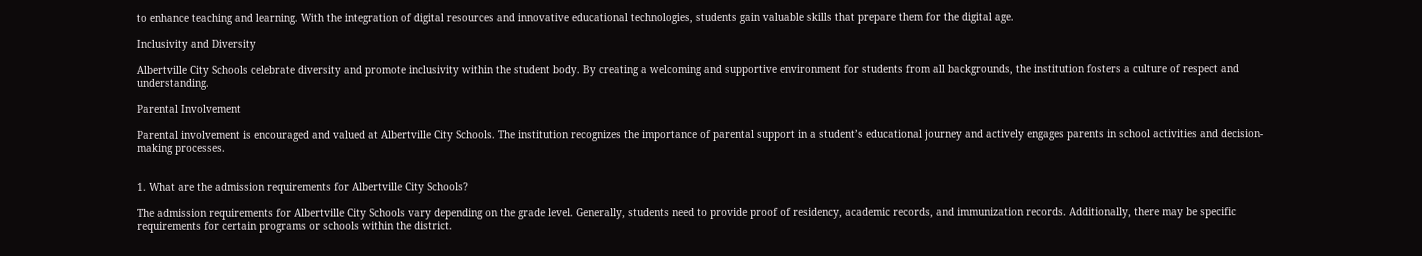to enhance teaching and learning. With the integration of digital resources and innovative educational technologies, students gain valuable skills that prepare them for the digital age.

Inclusivity and Diversity

Albertville City Schools celebrate diversity and promote inclusivity within the student body. By creating a welcoming and supportive environment for students from all backgrounds, the institution fosters a culture of respect and understanding.

Parental Involvement

Parental involvement is encouraged and valued at Albertville City Schools. The institution recognizes the importance of parental support in a student’s educational journey and actively engages parents in school activities and decision-making processes.


1. What are the admission requirements for Albertville City Schools?

The admission requirements for Albertville City Schools vary depending on the grade level. Generally, students need to provide proof of residency, academic records, and immunization records. Additionally, there may be specific requirements for certain programs or schools within the district.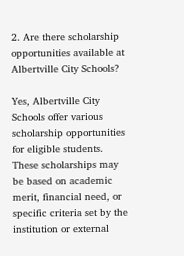2. Are there scholarship opportunities available at Albertville City Schools?

Yes, Albertville City Schools offer various scholarship opportunities for eligible students. These scholarships may be based on academic merit, financial need, or specific criteria set by the institution or external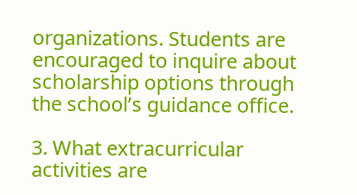organizations. Students are encouraged to inquire about scholarship options through the school’s guidance office.

3. What extracurricular activities are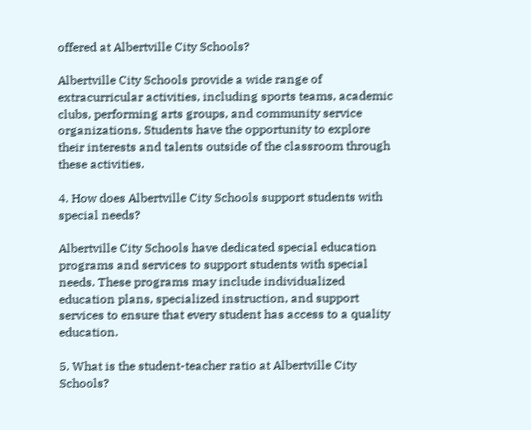offered at Albertville City Schools?

Albertville City Schools provide a wide range of extracurricular activities, including sports teams, academic clubs, performing arts groups, and community service organizations. Students have the opportunity to explore their interests and talents outside of the classroom through these activities.

4. How does Albertville City Schools support students with special needs?

Albertville City Schools have dedicated special education programs and services to support students with special needs. These programs may include individualized education plans, specialized instruction, and support services to ensure that every student has access to a quality education.

5. What is the student-teacher ratio at Albertville City Schools?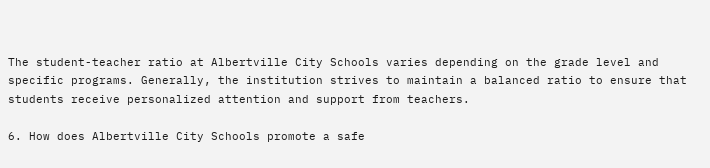The student-teacher ratio at Albertville City Schools varies depending on the grade level and specific programs. Generally, the institution strives to maintain a balanced ratio to ensure that students receive personalized attention and support from teachers.

6. How does Albertville City Schools promote a safe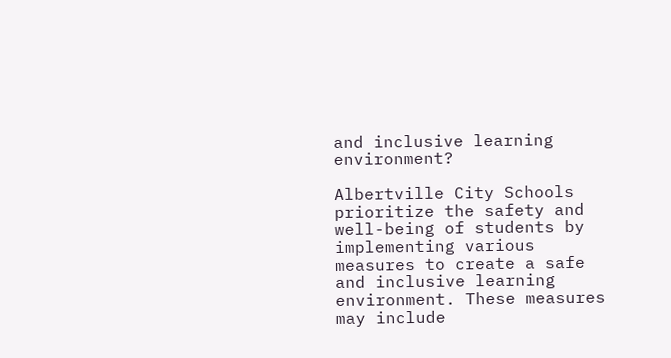and inclusive learning environment?

Albertville City Schools prioritize the safety and well-being of students by implementing various measures to create a safe and inclusive learning environment. These measures may include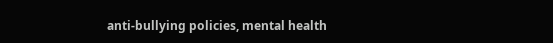anti-bullying policies, mental health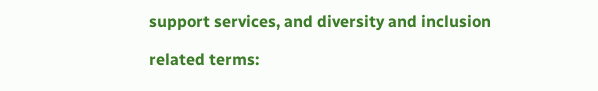support services, and diversity and inclusion

related terms: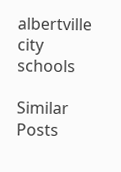albertville city schools

Similar Posts